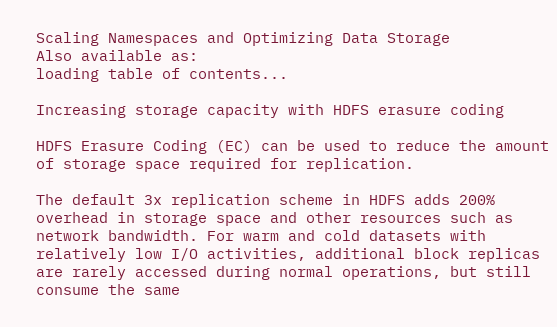Scaling Namespaces and Optimizing Data Storage
Also available as:
loading table of contents...

Increasing storage capacity with HDFS erasure coding

HDFS Erasure Coding (EC) can be used to reduce the amount of storage space required for replication.

The default 3x replication scheme in HDFS adds 200% overhead in storage space and other resources such as network bandwidth. For warm and cold datasets with relatively low I/O activities, additional block replicas are rarely accessed during normal operations, but still consume the same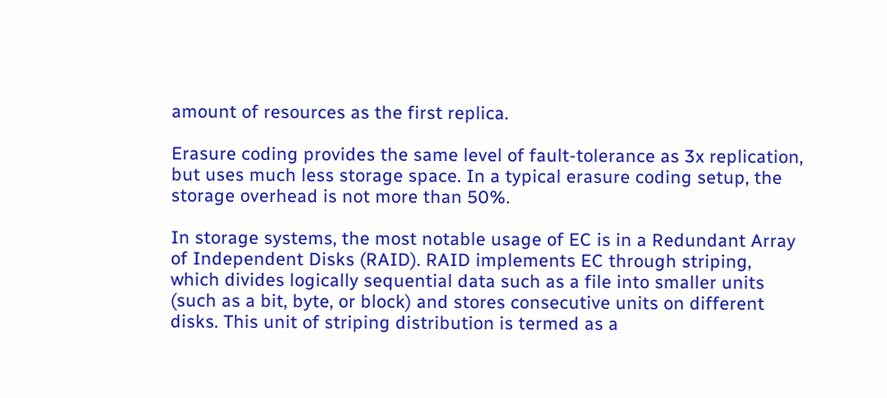amount of resources as the first replica.

Erasure coding provides the same level of fault-tolerance as 3x replication, but uses much less storage space. In a typical erasure coding setup, the storage overhead is not more than 50%.

In storage systems, the most notable usage of EC is in a Redundant Array of Independent Disks (RAID). RAID implements EC through striping, which divides logically sequential data such as a file into smaller units (such as a bit, byte, or block) and stores consecutive units on different disks. This unit of striping distribution is termed as a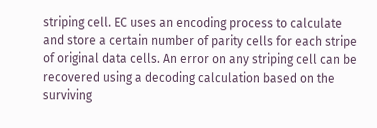striping cell. EC uses an encoding process to calculate and store a certain number of parity cells for each stripe of original data cells. An error on any striping cell can be recovered using a decoding calculation based on the surviving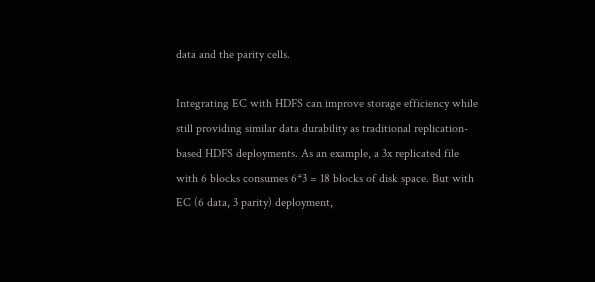data and the parity cells.

Integrating EC with HDFS can improve storage efficiency while still providing similar data durability as traditional replication-based HDFS deployments. As an example, a 3x replicated file with 6 blocks consumes 6*3 = 18 blocks of disk space. But with EC (6 data, 3 parity) deployment,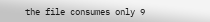the file consumes only 9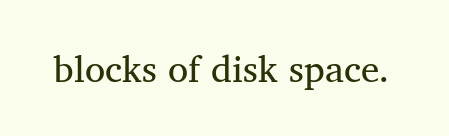blocks of disk space.